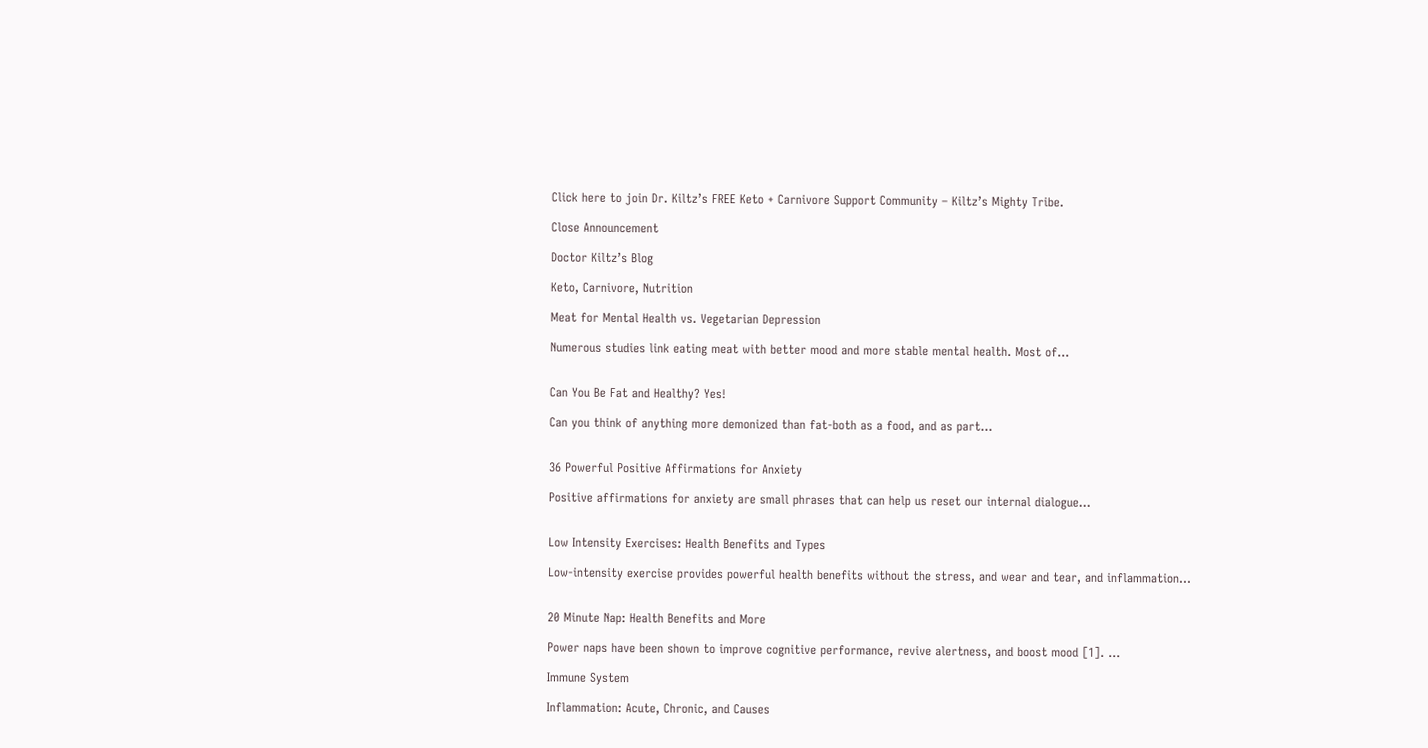Click here to join Dr. Kiltz’s FREE Keto + Carnivore Support Community – Kiltz’s Mighty Tribe.

Close Announcement

Doctor Kiltz’s Blog

Keto, Carnivore, Nutrition

Meat for Mental Health vs. Vegetarian Depression

Numerous studies link eating meat with better mood and more stable mental health. Most of…


Can You Be Fat and Healthy? Yes!

Can you think of anything more demonized than fat-both as a food, and as part…


36 Powerful Positive Affirmations for Anxiety

Positive affirmations for anxiety are small phrases that can help us reset our internal dialogue…


Low Intensity Exercises: Health Benefits and Types

Low-intensity exercise provides powerful health benefits without the stress, and wear and tear, and inflammation…


20 Minute Nap: Health Benefits and More

Power naps have been shown to improve cognitive performance, revive alertness, and boost mood [1]. …

Immune System

Inflammation: Acute, Chronic, and Causes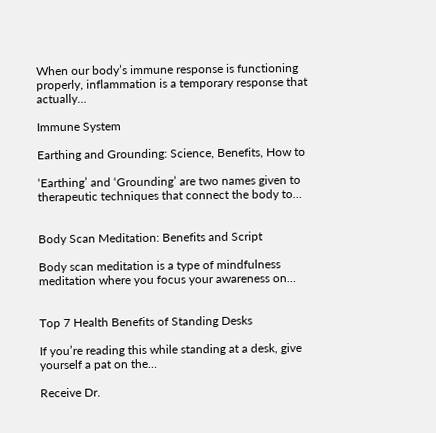When our body’s immune response is functioning properly, inflammation is a temporary response that actually…

Immune System

Earthing and Grounding: Science, Benefits, How to

‘Earthing’ and ‘Grounding’ are two names given to therapeutic techniques that connect the body to…


Body Scan Meditation: Benefits and Script

Body scan meditation is a type of mindfulness meditation where you focus your awareness on…


Top 7 Health Benefits of Standing Desks

If you’re reading this while standing at a desk, give yourself a pat on the…

Receive Dr.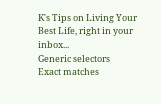K's Tips on Living Your Best Life, right in your inbox...
Generic selectors
Exact matches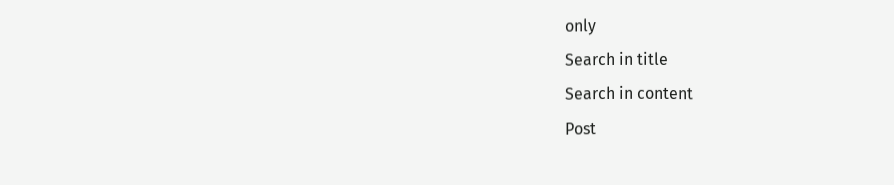only
Search in title
Search in content
Post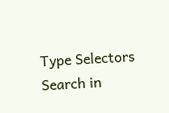Type Selectors
Search in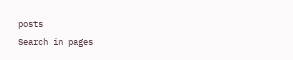posts
Search in pages